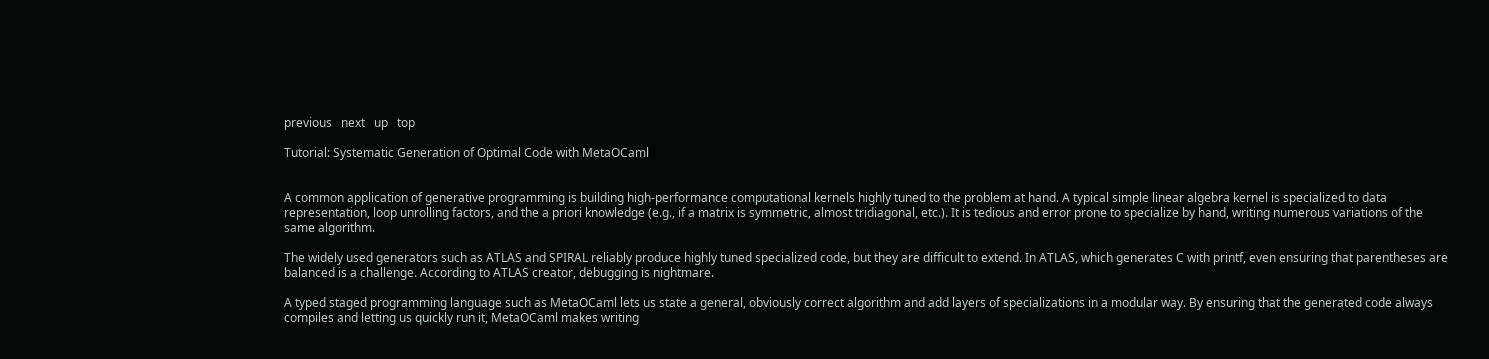previous   next   up   top

Tutorial: Systematic Generation of Optimal Code with MetaOCaml


A common application of generative programming is building high-performance computational kernels highly tuned to the problem at hand. A typical simple linear algebra kernel is specialized to data representation, loop unrolling factors, and the a priori knowledge (e.g., if a matrix is symmetric, almost tridiagonal, etc.). It is tedious and error prone to specialize by hand, writing numerous variations of the same algorithm.

The widely used generators such as ATLAS and SPIRAL reliably produce highly tuned specialized code, but they are difficult to extend. In ATLAS, which generates C with printf, even ensuring that parentheses are balanced is a challenge. According to ATLAS creator, debugging is nightmare.

A typed staged programming language such as MetaOCaml lets us state a general, obviously correct algorithm and add layers of specializations in a modular way. By ensuring that the generated code always compiles and letting us quickly run it, MetaOCaml makes writing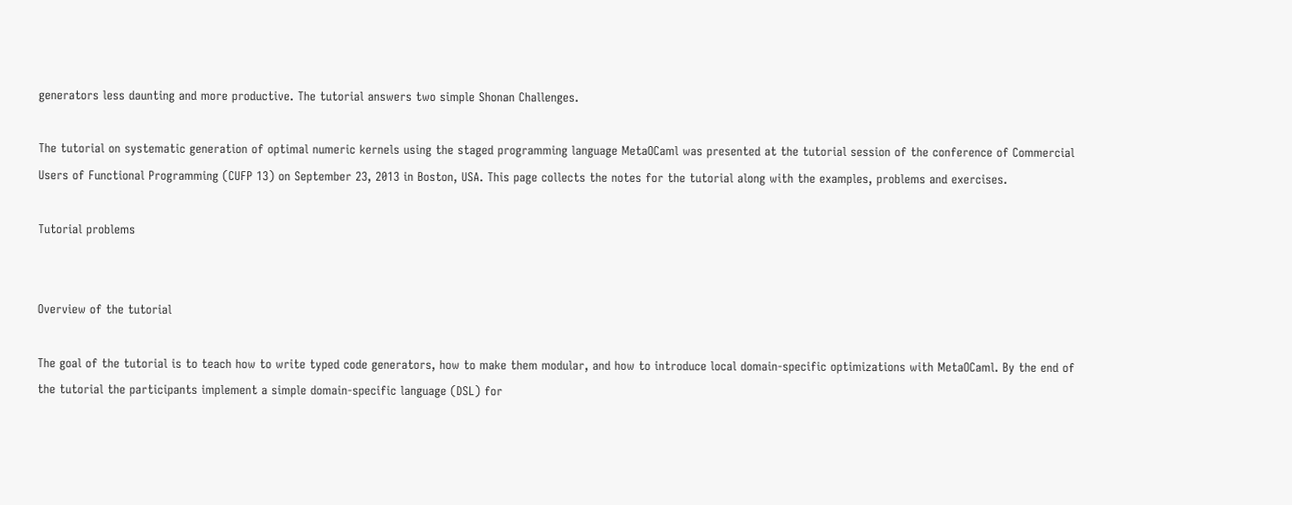generators less daunting and more productive. The tutorial answers two simple Shonan Challenges.

The tutorial on systematic generation of optimal numeric kernels using the staged programming language MetaOCaml was presented at the tutorial session of the conference of Commercial Users of Functional Programming (CUFP 13) on September 23, 2013 in Boston, USA. This page collects the notes for the tutorial along with the examples, problems and exercises.

Tutorial problems


Overview of the tutorial

The goal of the tutorial is to teach how to write typed code generators, how to make them modular, and how to introduce local domain-specific optimizations with MetaOCaml. By the end of the tutorial the participants implement a simple domain-specific language (DSL) for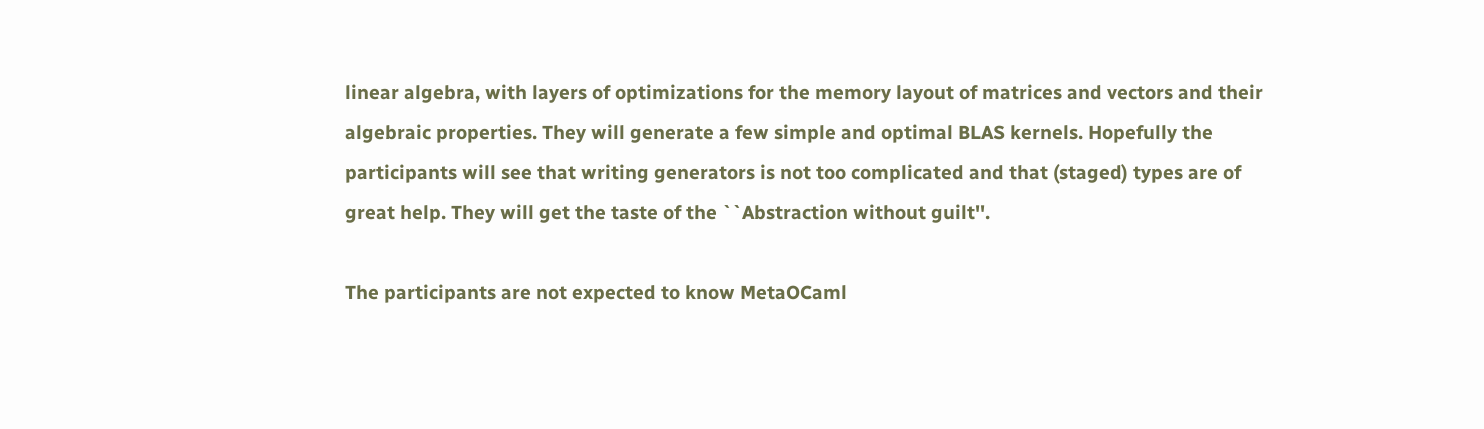linear algebra, with layers of optimizations for the memory layout of matrices and vectors and their algebraic properties. They will generate a few simple and optimal BLAS kernels. Hopefully the participants will see that writing generators is not too complicated and that (staged) types are of great help. They will get the taste of the ``Abstraction without guilt''.

The participants are not expected to know MetaOCaml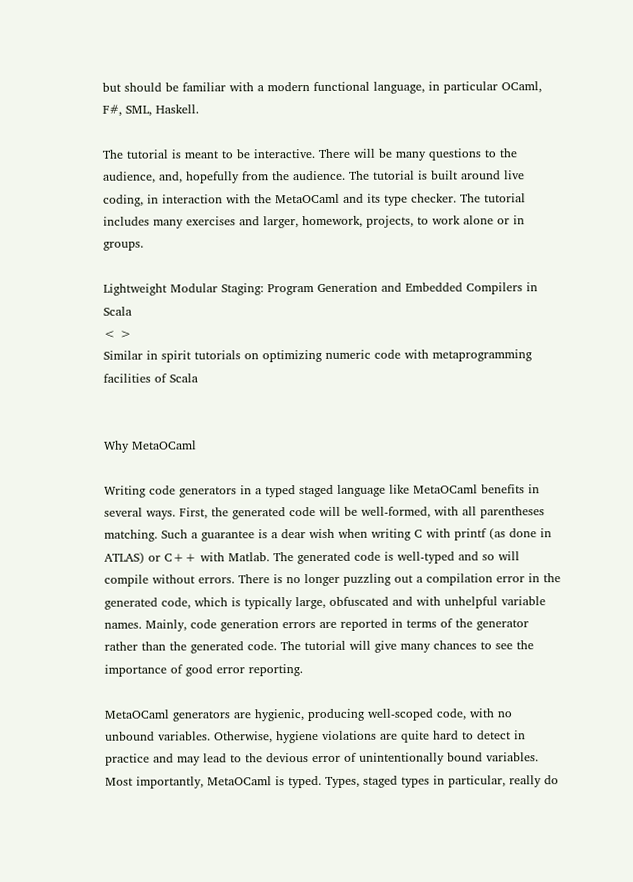but should be familiar with a modern functional language, in particular OCaml, F#, SML, Haskell.

The tutorial is meant to be interactive. There will be many questions to the audience, and, hopefully from the audience. The tutorial is built around live coding, in interaction with the MetaOCaml and its type checker. The tutorial includes many exercises and larger, homework, projects, to work alone or in groups.

Lightweight Modular Staging: Program Generation and Embedded Compilers in Scala
< >
Similar in spirit tutorials on optimizing numeric code with metaprogramming facilities of Scala


Why MetaOCaml

Writing code generators in a typed staged language like MetaOCaml benefits in several ways. First, the generated code will be well-formed, with all parentheses matching. Such a guarantee is a dear wish when writing C with printf (as done in ATLAS) or C++ with Matlab. The generated code is well-typed and so will compile without errors. There is no longer puzzling out a compilation error in the generated code, which is typically large, obfuscated and with unhelpful variable names. Mainly, code generation errors are reported in terms of the generator rather than the generated code. The tutorial will give many chances to see the importance of good error reporting.

MetaOCaml generators are hygienic, producing well-scoped code, with no unbound variables. Otherwise, hygiene violations are quite hard to detect in practice and may lead to the devious error of unintentionally bound variables. Most importantly, MetaOCaml is typed. Types, staged types in particular, really do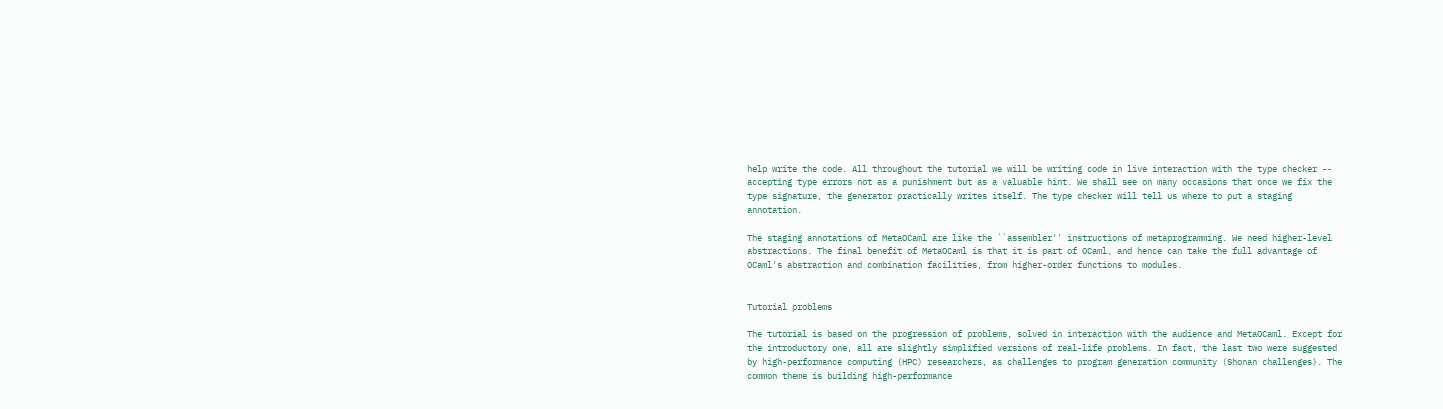help write the code. All throughout the tutorial we will be writing code in live interaction with the type checker -- accepting type errors not as a punishment but as a valuable hint. We shall see on many occasions that once we fix the type signature, the generator practically writes itself. The type checker will tell us where to put a staging annotation.

The staging annotations of MetaOCaml are like the ``assembler'' instructions of metaprogramming. We need higher-level abstractions. The final benefit of MetaOCaml is that it is part of OCaml, and hence can take the full advantage of OCaml's abstraction and combination facilities, from higher-order functions to modules.


Tutorial problems

The tutorial is based on the progression of problems, solved in interaction with the audience and MetaOCaml. Except for the introductory one, all are slightly simplified versions of real-life problems. In fact, the last two were suggested by high-performance computing (HPC) researchers, as challenges to program generation community (Shonan challenges). The common theme is building high-performance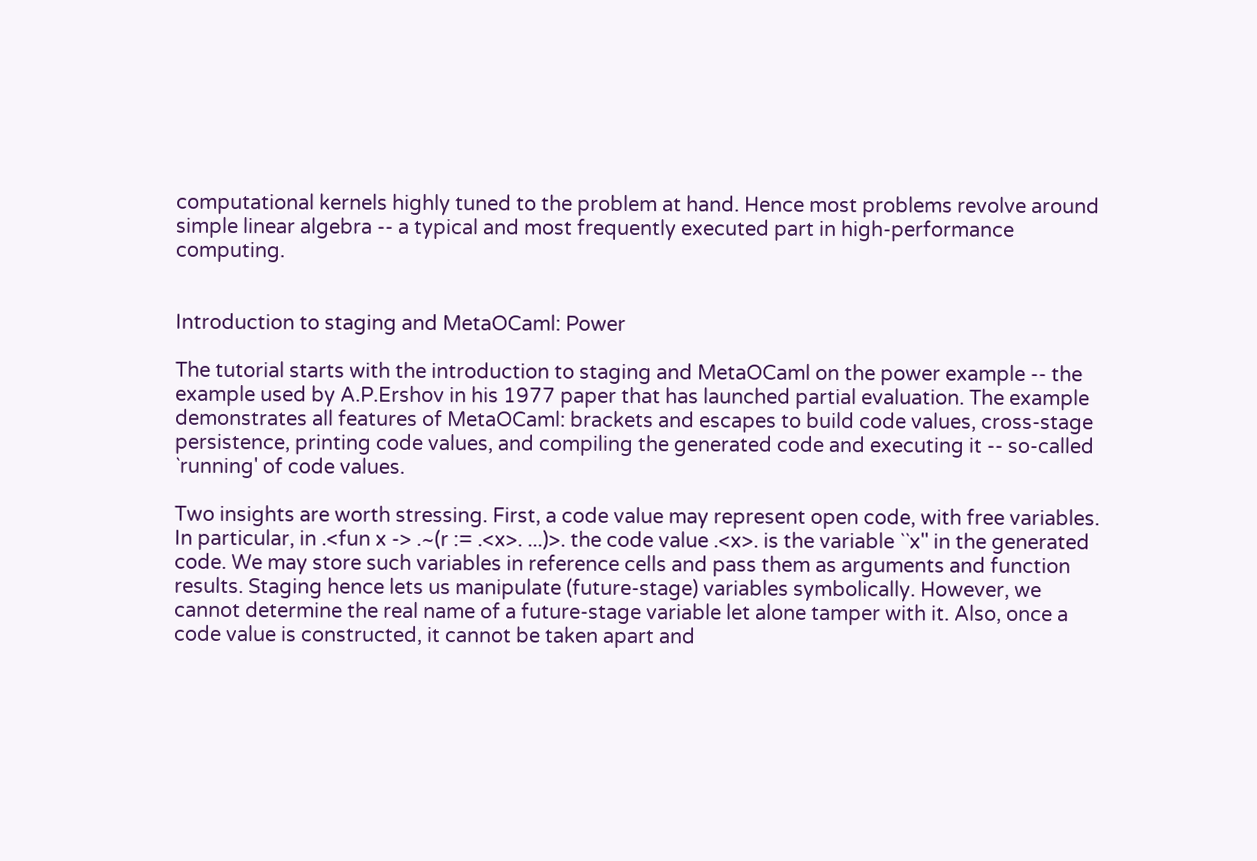computational kernels highly tuned to the problem at hand. Hence most problems revolve around simple linear algebra -- a typical and most frequently executed part in high-performance computing.


Introduction to staging and MetaOCaml: Power

The tutorial starts with the introduction to staging and MetaOCaml on the power example -- the example used by A.P.Ershov in his 1977 paper that has launched partial evaluation. The example demonstrates all features of MetaOCaml: brackets and escapes to build code values, cross-stage persistence, printing code values, and compiling the generated code and executing it -- so-called `running' of code values.

Two insights are worth stressing. First, a code value may represent open code, with free variables. In particular, in .<fun x -> .~(r := .<x>. ...)>. the code value .<x>. is the variable ``x'' in the generated code. We may store such variables in reference cells and pass them as arguments and function results. Staging hence lets us manipulate (future-stage) variables symbolically. However, we cannot determine the real name of a future-stage variable let alone tamper with it. Also, once a code value is constructed, it cannot be taken apart and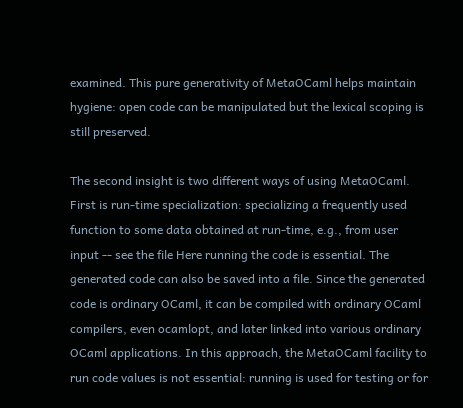examined. This pure generativity of MetaOCaml helps maintain hygiene: open code can be manipulated but the lexical scoping is still preserved.

The second insight is two different ways of using MetaOCaml. First is run-time specialization: specializing a frequently used function to some data obtained at run-time, e.g., from user input -- see the file Here running the code is essential. The generated code can also be saved into a file. Since the generated code is ordinary OCaml, it can be compiled with ordinary OCaml compilers, even ocamlopt, and later linked into various ordinary OCaml applications. In this approach, the MetaOCaml facility to run code values is not essential: running is used for testing or for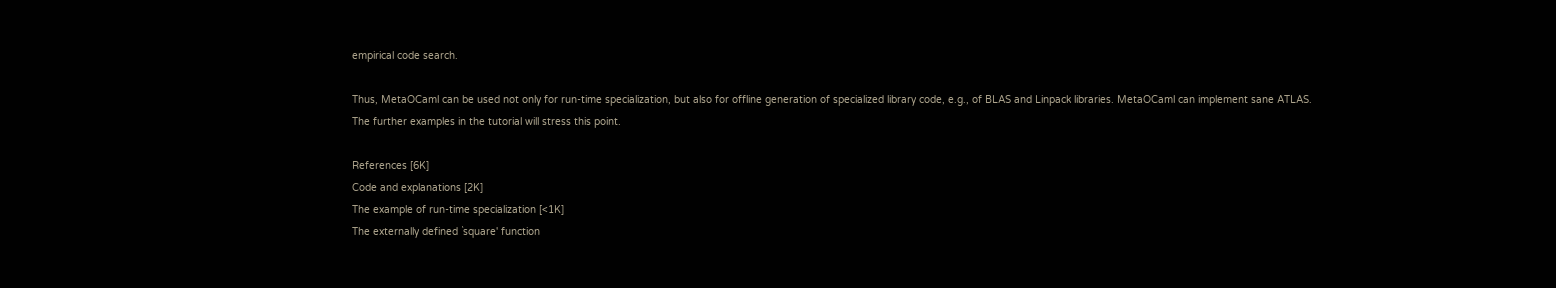empirical code search.

Thus, MetaOCaml can be used not only for run-time specialization, but also for offline generation of specialized library code, e.g., of BLAS and Linpack libraries. MetaOCaml can implement sane ATLAS. The further examples in the tutorial will stress this point.

References [6K]
Code and explanations [2K]
The example of run-time specialization [<1K]
The externally defined `square' function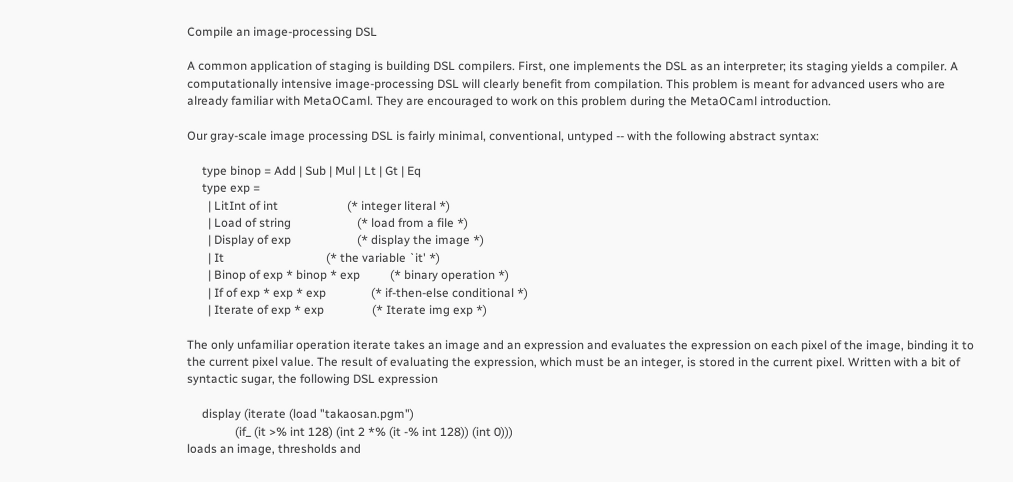Compile an image-processing DSL

A common application of staging is building DSL compilers. First, one implements the DSL as an interpreter; its staging yields a compiler. A computationally intensive image-processing DSL will clearly benefit from compilation. This problem is meant for advanced users who are already familiar with MetaOCaml. They are encouraged to work on this problem during the MetaOCaml introduction.

Our gray-scale image processing DSL is fairly minimal, conventional, untyped -- with the following abstract syntax:

     type binop = Add | Sub | Mul | Lt | Gt | Eq
     type exp =
       | LitInt of int                       (* integer literal *)
       | Load of string                      (* load from a file *)
       | Display of exp                      (* display the image *)
       | It                                  (* the variable `it' *)
       | Binop of exp * binop * exp          (* binary operation *)
       | If of exp * exp * exp               (* if-then-else conditional *)
       | Iterate of exp * exp                (* Iterate img exp *)

The only unfamiliar operation iterate takes an image and an expression and evaluates the expression on each pixel of the image, binding it to the current pixel value. The result of evaluating the expression, which must be an integer, is stored in the current pixel. Written with a bit of syntactic sugar, the following DSL expression

     display (iterate (load "takaosan.pgm")
                (if_ (it >% int 128) (int 2 *% (it -% int 128)) (int 0)))
loads an image, thresholds and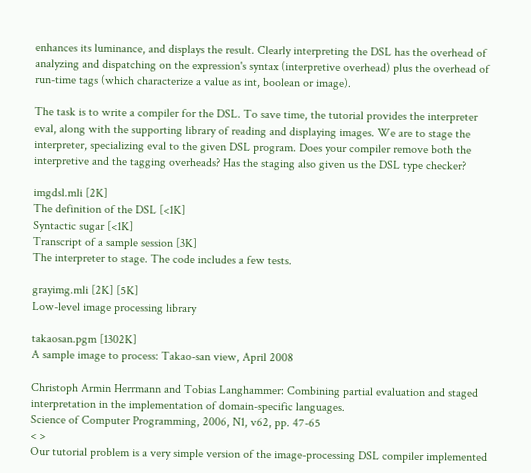enhances its luminance, and displays the result. Clearly interpreting the DSL has the overhead of analyzing and dispatching on the expression's syntax (interpretive overhead) plus the overhead of run-time tags (which characterize a value as int, boolean or image).

The task is to write a compiler for the DSL. To save time, the tutorial provides the interpreter eval, along with the supporting library of reading and displaying images. We are to stage the interpreter, specializing eval to the given DSL program. Does your compiler remove both the interpretive and the tagging overheads? Has the staging also given us the DSL type checker?

imgdsl.mli [2K]
The definition of the DSL [<1K]
Syntactic sugar [<1K]
Transcript of a sample session [3K]
The interpreter to stage. The code includes a few tests.

grayimg.mli [2K] [5K]
Low-level image processing library

takaosan.pgm [1302K]
A sample image to process: Takao-san view, April 2008

Christoph Armin Herrmann and Tobias Langhammer: Combining partial evaluation and staged interpretation in the implementation of domain-specific languages.
Science of Computer Programming, 2006, N1, v62, pp. 47-65
< >
Our tutorial problem is a very simple version of the image-processing DSL compiler implemented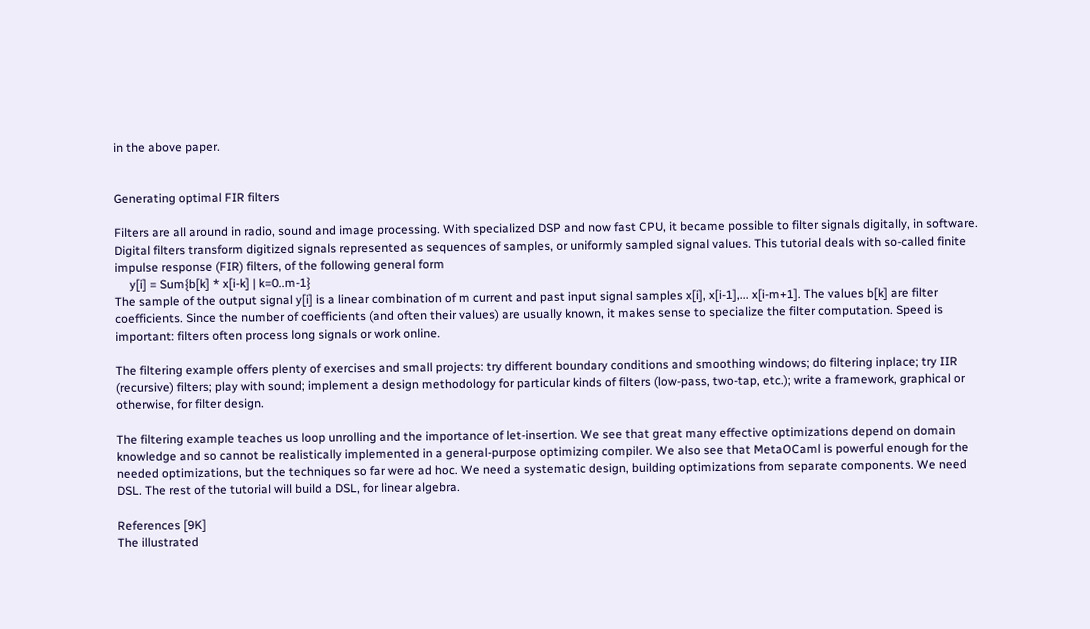in the above paper.


Generating optimal FIR filters

Filters are all around in radio, sound and image processing. With specialized DSP and now fast CPU, it became possible to filter signals digitally, in software. Digital filters transform digitized signals represented as sequences of samples, or uniformly sampled signal values. This tutorial deals with so-called finite impulse response (FIR) filters, of the following general form
     y[i] = Sum{b[k] * x[i-k] | k=0..m-1}
The sample of the output signal y[i] is a linear combination of m current and past input signal samples x[i], x[i-1],... x[i-m+1]. The values b[k] are filter coefficients. Since the number of coefficients (and often their values) are usually known, it makes sense to specialize the filter computation. Speed is important: filters often process long signals or work online.

The filtering example offers plenty of exercises and small projects: try different boundary conditions and smoothing windows; do filtering inplace; try IIR (recursive) filters; play with sound; implement a design methodology for particular kinds of filters (low-pass, two-tap, etc.); write a framework, graphical or otherwise, for filter design.

The filtering example teaches us loop unrolling and the importance of let-insertion. We see that great many effective optimizations depend on domain knowledge and so cannot be realistically implemented in a general-purpose optimizing compiler. We also see that MetaOCaml is powerful enough for the needed optimizations, but the techniques so far were ad hoc. We need a systematic design, building optimizations from separate components. We need DSL. The rest of the tutorial will build a DSL, for linear algebra.

References [9K]
The illustrated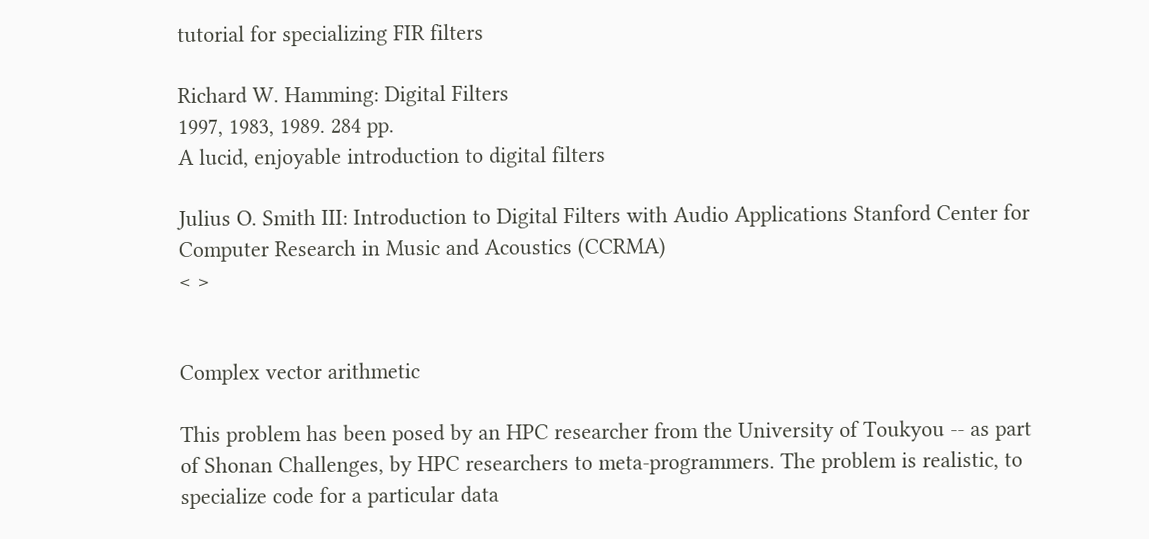tutorial for specializing FIR filters

Richard W. Hamming: Digital Filters
1997, 1983, 1989. 284 pp.
A lucid, enjoyable introduction to digital filters

Julius O. Smith III: Introduction to Digital Filters with Audio Applications Stanford Center for Computer Research in Music and Acoustics (CCRMA)
< >


Complex vector arithmetic

This problem has been posed by an HPC researcher from the University of Toukyou -- as part of Shonan Challenges, by HPC researchers to meta-programmers. The problem is realistic, to specialize code for a particular data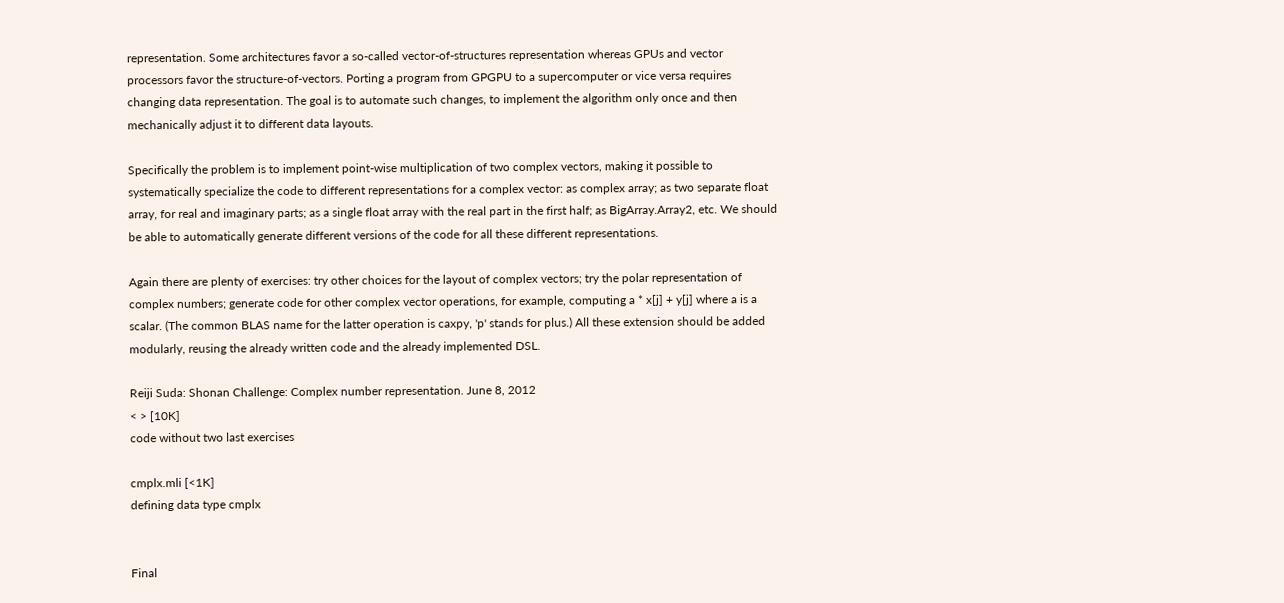representation. Some architectures favor a so-called vector-of-structures representation whereas GPUs and vector processors favor the structure-of-vectors. Porting a program from GPGPU to a supercomputer or vice versa requires changing data representation. The goal is to automate such changes, to implement the algorithm only once and then mechanically adjust it to different data layouts.

Specifically the problem is to implement point-wise multiplication of two complex vectors, making it possible to systematically specialize the code to different representations for a complex vector: as complex array; as two separate float array, for real and imaginary parts; as a single float array with the real part in the first half; as BigArray.Array2, etc. We should be able to automatically generate different versions of the code for all these different representations.

Again there are plenty of exercises: try other choices for the layout of complex vectors; try the polar representation of complex numbers; generate code for other complex vector operations, for example, computing a * x[j] + y[j] where a is a scalar. (The common BLAS name for the latter operation is caxpy, 'p' stands for plus.) All these extension should be added modularly, reusing the already written code and the already implemented DSL.

Reiji Suda: Shonan Challenge: Complex number representation. June 8, 2012
< > [10K]
code without two last exercises

cmplx.mli [<1K]
defining data type cmplx


Final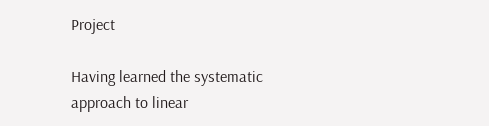Project

Having learned the systematic approach to linear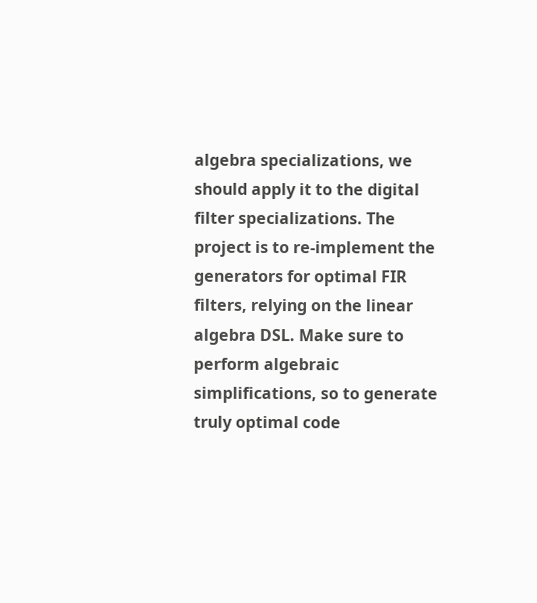algebra specializations, we should apply it to the digital filter specializations. The project is to re-implement the generators for optimal FIR filters, relying on the linear algebra DSL. Make sure to perform algebraic simplifications, so to generate truly optimal code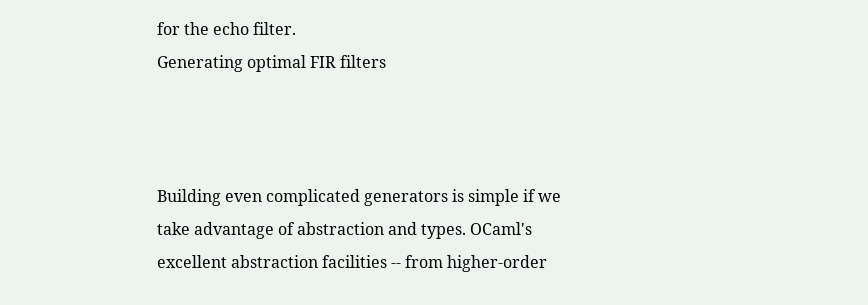for the echo filter.
Generating optimal FIR filters



Building even complicated generators is simple if we take advantage of abstraction and types. OCaml's excellent abstraction facilities -- from higher-order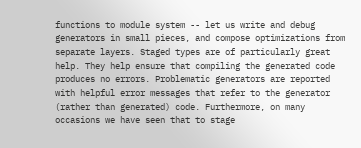functions to module system -- let us write and debug generators in small pieces, and compose optimizations from separate layers. Staged types are of particularly great help. They help ensure that compiling the generated code produces no errors. Problematic generators are reported with helpful error messages that refer to the generator (rather than generated) code. Furthermore, on many occasions we have seen that to stage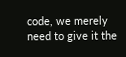code, we merely need to give it the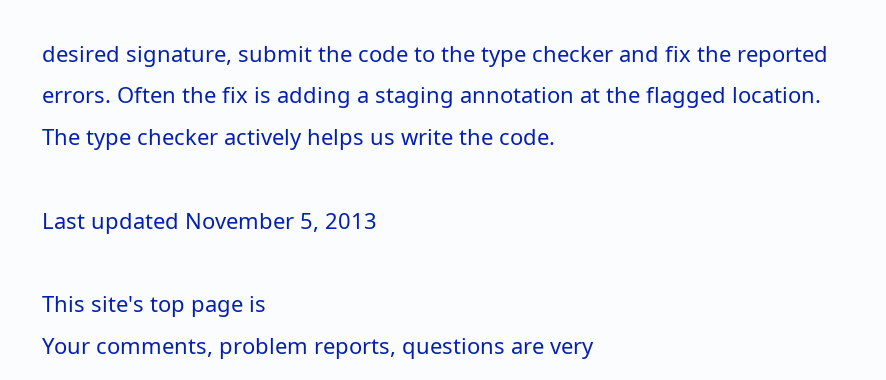desired signature, submit the code to the type checker and fix the reported errors. Often the fix is adding a staging annotation at the flagged location. The type checker actively helps us write the code.

Last updated November 5, 2013

This site's top page is
Your comments, problem reports, questions are very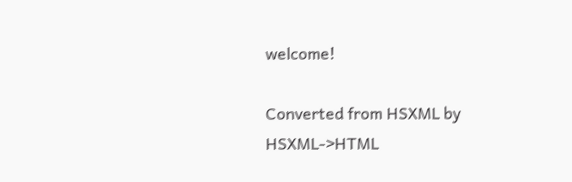welcome!

Converted from HSXML by HSXML->HTML